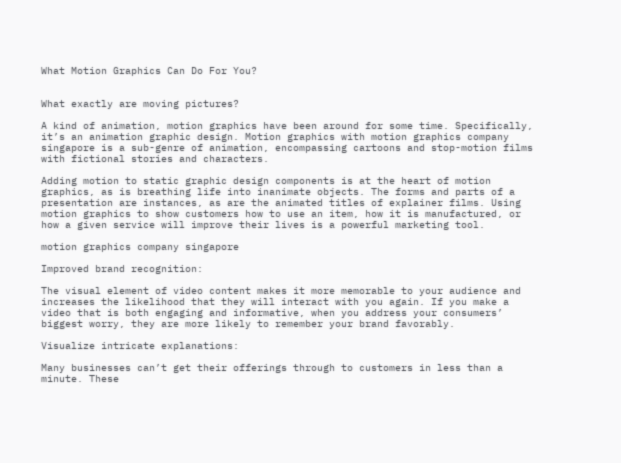What Motion Graphics Can Do For You?


What exactly are moving pictures?

A kind of animation, motion graphics have been around for some time. Specifically, it’s an animation graphic design. Motion graphics with motion graphics company singapore is a sub-genre of animation, encompassing cartoons and stop-motion films with fictional stories and characters.

Adding motion to static graphic design components is at the heart of motion graphics, as is breathing life into inanimate objects. The forms and parts of a presentation are instances, as are the animated titles of explainer films. Using motion graphics to show customers how to use an item, how it is manufactured, or how a given service will improve their lives is a powerful marketing tool.

motion graphics company singapore

Improved brand recognition:

The visual element of video content makes it more memorable to your audience and increases the likelihood that they will interact with you again. If you make a video that is both engaging and informative, when you address your consumers’ biggest worry, they are more likely to remember your brand favorably.

Visualize intricate explanations:

Many businesses can’t get their offerings through to customers in less than a minute. These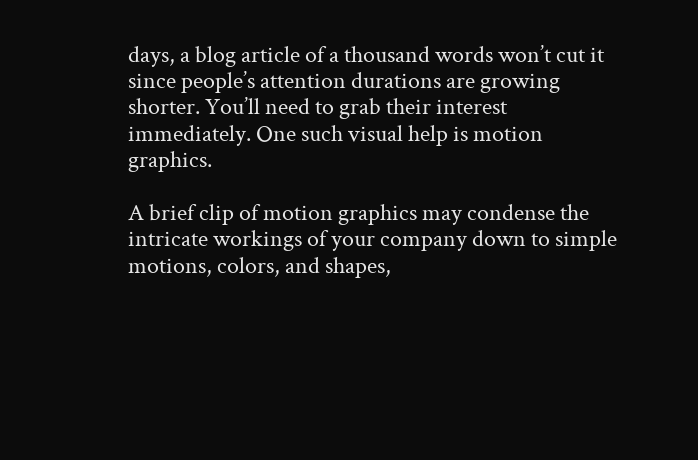days, a blog article of a thousand words won’t cut it since people’s attention durations are growing shorter. You’ll need to grab their interest immediately. One such visual help is motion graphics.

A brief clip of motion graphics may condense the intricate workings of your company down to simple motions, colors, and shapes,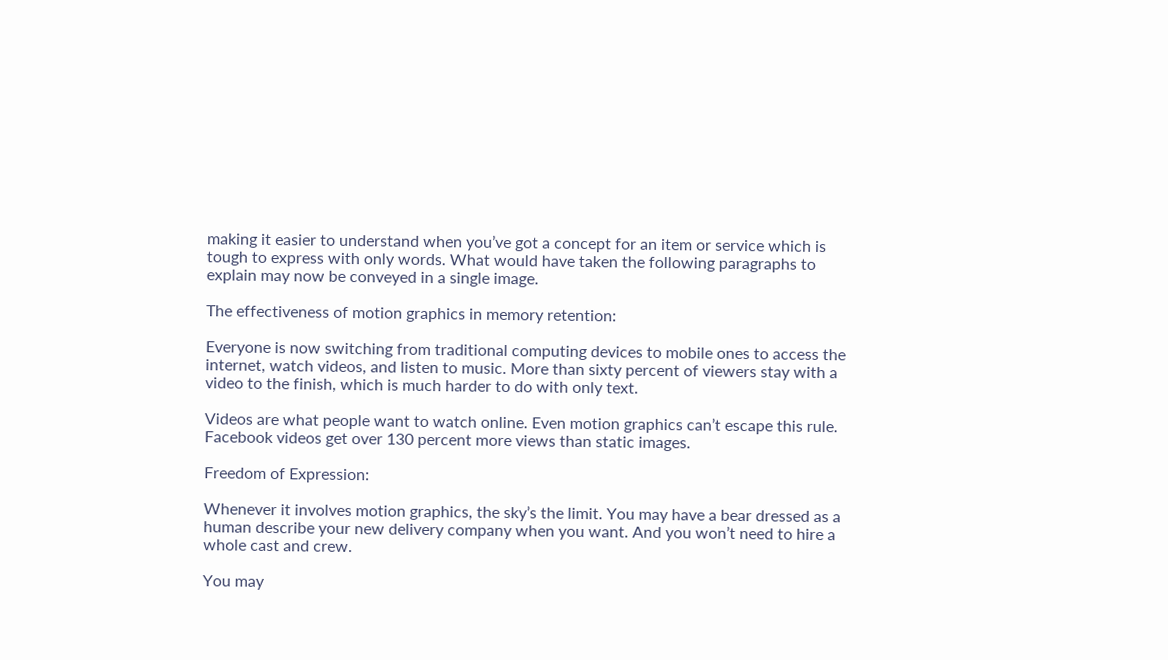making it easier to understand when you’ve got a concept for an item or service which is tough to express with only words. What would have taken the following paragraphs to explain may now be conveyed in a single image.

The effectiveness of motion graphics in memory retention:

Everyone is now switching from traditional computing devices to mobile ones to access the internet, watch videos, and listen to music. More than sixty percent of viewers stay with a video to the finish, which is much harder to do with only text.

Videos are what people want to watch online. Even motion graphics can’t escape this rule. Facebook videos get over 130 percent more views than static images.

Freedom of Expression:

Whenever it involves motion graphics, the sky’s the limit. You may have a bear dressed as a human describe your new delivery company when you want. And you won’t need to hire a whole cast and crew.

You may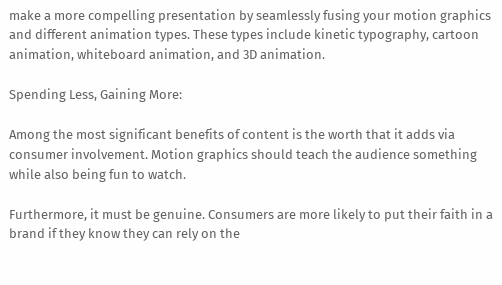make a more compelling presentation by seamlessly fusing your motion graphics and different animation types. These types include kinetic typography, cartoon animation, whiteboard animation, and 3D animation.

Spending Less, Gaining More:

Among the most significant benefits of content is the worth that it adds via consumer involvement. Motion graphics should teach the audience something while also being fun to watch.

Furthermore, it must be genuine. Consumers are more likely to put their faith in a brand if they know they can rely on the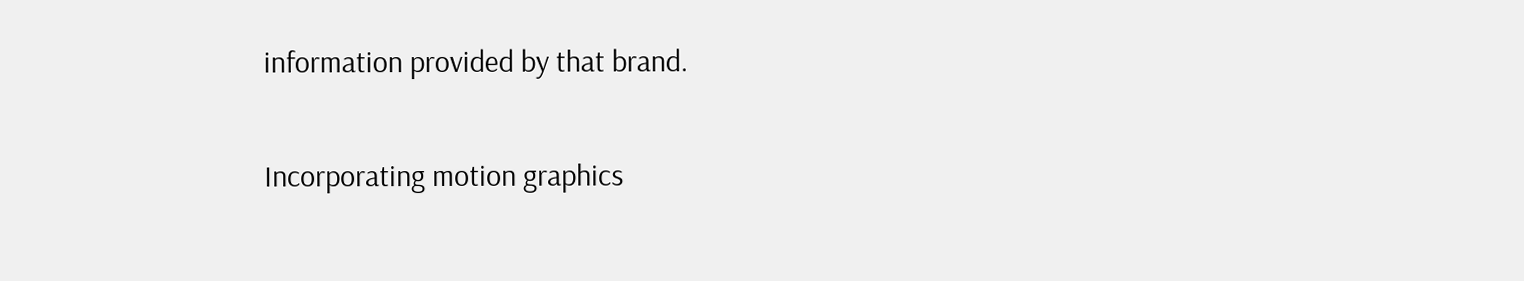information provided by that brand.

Incorporating motion graphics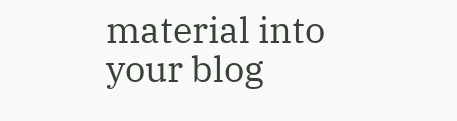material into your blog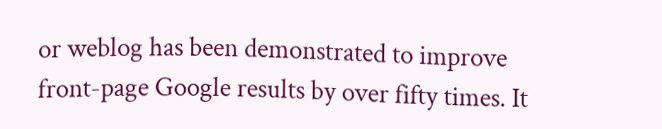or weblog has been demonstrated to improve front-page Google results by over fifty times. It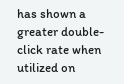has shown a greater double-click rate when utilized on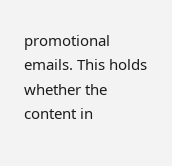promotional emails. This holds whether the content in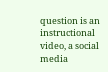question is an instructional video, a social media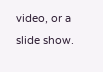video, or a slide show.